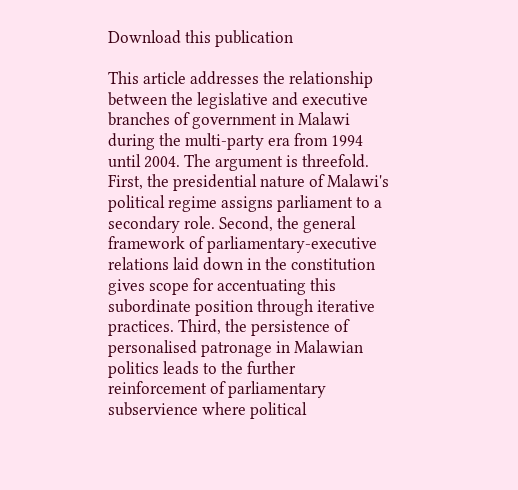Download this publication

This article addresses the relationship between the legislative and executive branches of government in Malawi during the multi-party era from 1994 until 2004. The argument is threefold. First, the presidential nature of Malawi's political regime assigns parliament to a secondary role. Second, the general framework of parliamentary-executive relations laid down in the constitution gives scope for accentuating this subordinate position through iterative practices. Third, the persistence of personalised patronage in Malawian politics leads to the further reinforcement of parliamentary subservience where political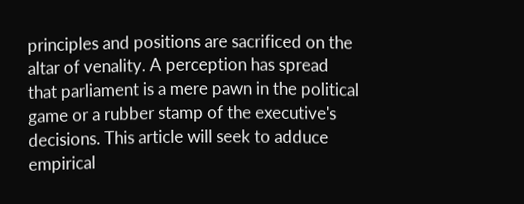principles and positions are sacrificed on the altar of venality. A perception has spread that parliament is a mere pawn in the political game or a rubber stamp of the executive's decisions. This article will seek to adduce empirical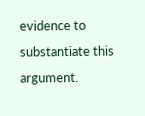evidence to substantiate this argument.